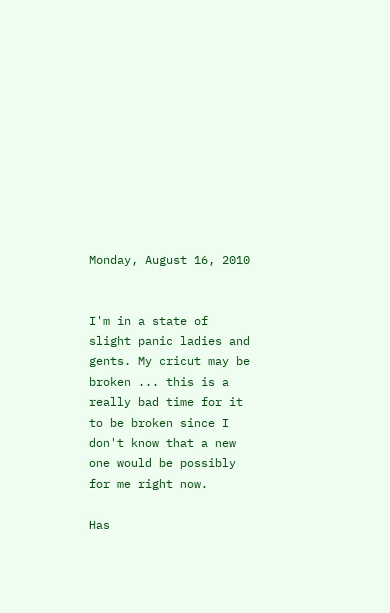Monday, August 16, 2010


I'm in a state of slight panic ladies and gents. My cricut may be broken ... this is a really bad time for it to be broken since I don't know that a new one would be possibly for me right now.

Has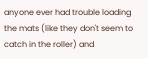anyone ever had trouble loading the mats (like they don't seem to catch in the roller) and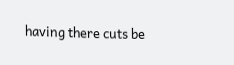having there cuts be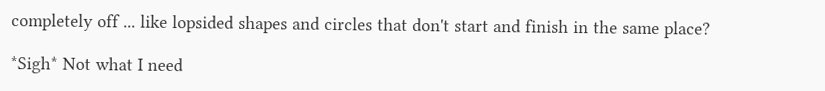completely off ... like lopsided shapes and circles that don't start and finish in the same place?

*Sigh* Not what I need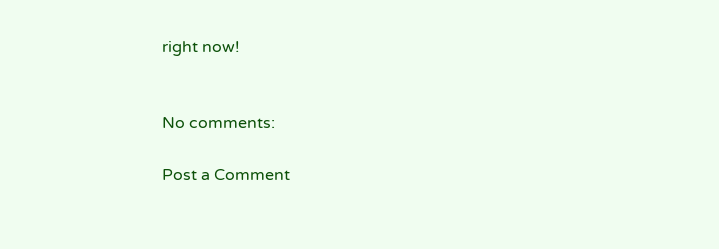right now!


No comments:

Post a Comment